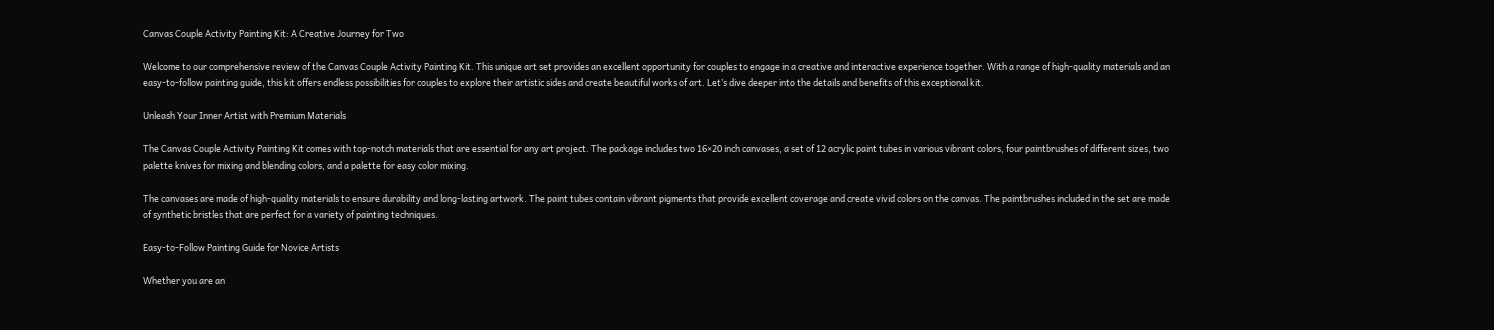Canvas Couple Activity Painting Kit: A Creative Journey for Two

Welcome to our comprehensive review of the Canvas Couple Activity Painting Kit. This unique art set provides an excellent opportunity for couples to engage in a creative and interactive experience together. With a range of high-quality materials and an easy-to-follow painting guide, this kit offers endless possibilities for couples to explore their artistic sides and create beautiful works of art. Let’s dive deeper into the details and benefits of this exceptional kit.

Unleash Your Inner Artist with Premium Materials

The Canvas Couple Activity Painting Kit comes with top-notch materials that are essential for any art project. The package includes two 16×20 inch canvases, a set of 12 acrylic paint tubes in various vibrant colors, four paintbrushes of different sizes, two palette knives for mixing and blending colors, and a palette for easy color mixing.

The canvases are made of high-quality materials to ensure durability and long-lasting artwork. The paint tubes contain vibrant pigments that provide excellent coverage and create vivid colors on the canvas. The paintbrushes included in the set are made of synthetic bristles that are perfect for a variety of painting techniques.

Easy-to-Follow Painting Guide for Novice Artists

Whether you are an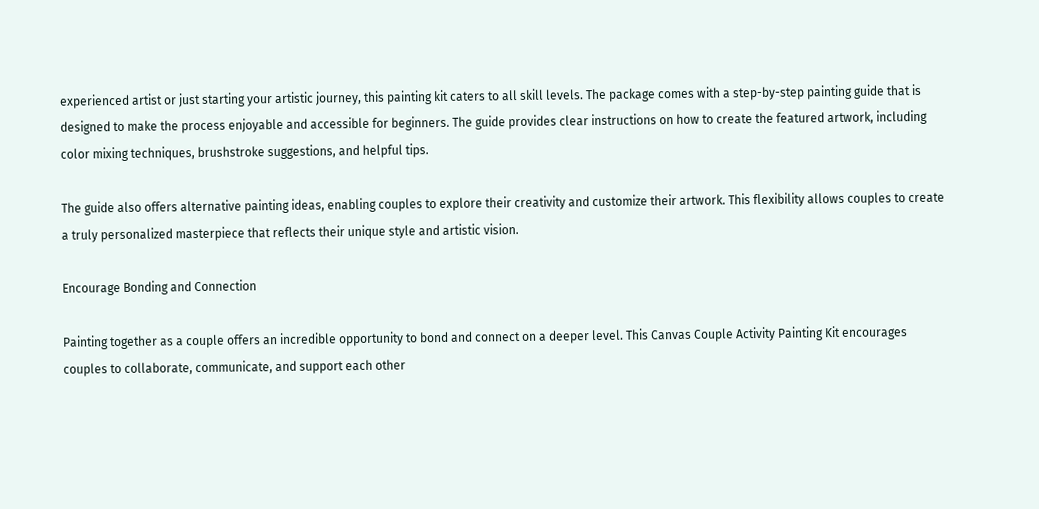experienced artist or just starting your artistic journey, this painting kit caters to all skill levels. The package comes with a step-by-step painting guide that is designed to make the process enjoyable and accessible for beginners. The guide provides clear instructions on how to create the featured artwork, including color mixing techniques, brushstroke suggestions, and helpful tips.

The guide also offers alternative painting ideas, enabling couples to explore their creativity and customize their artwork. This flexibility allows couples to create a truly personalized masterpiece that reflects their unique style and artistic vision.

Encourage Bonding and Connection

Painting together as a couple offers an incredible opportunity to bond and connect on a deeper level. This Canvas Couple Activity Painting Kit encourages couples to collaborate, communicate, and support each other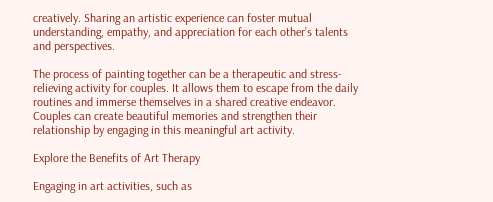creatively. Sharing an artistic experience can foster mutual understanding, empathy, and appreciation for each other’s talents and perspectives.

The process of painting together can be a therapeutic and stress-relieving activity for couples. It allows them to escape from the daily routines and immerse themselves in a shared creative endeavor. Couples can create beautiful memories and strengthen their relationship by engaging in this meaningful art activity.

Explore the Benefits of Art Therapy

Engaging in art activities, such as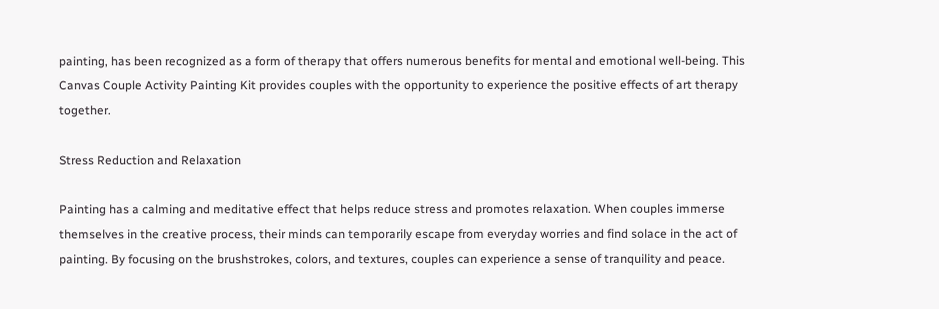painting, has been recognized as a form of therapy that offers numerous benefits for mental and emotional well-being. This Canvas Couple Activity Painting Kit provides couples with the opportunity to experience the positive effects of art therapy together.

Stress Reduction and Relaxation

Painting has a calming and meditative effect that helps reduce stress and promotes relaxation. When couples immerse themselves in the creative process, their minds can temporarily escape from everyday worries and find solace in the act of painting. By focusing on the brushstrokes, colors, and textures, couples can experience a sense of tranquility and peace.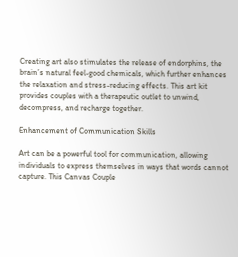Creating art also stimulates the release of endorphins, the brain’s natural feel-good chemicals, which further enhances the relaxation and stress-reducing effects. This art kit provides couples with a therapeutic outlet to unwind, decompress, and recharge together.

Enhancement of Communication Skills

Art can be a powerful tool for communication, allowing individuals to express themselves in ways that words cannot capture. This Canvas Couple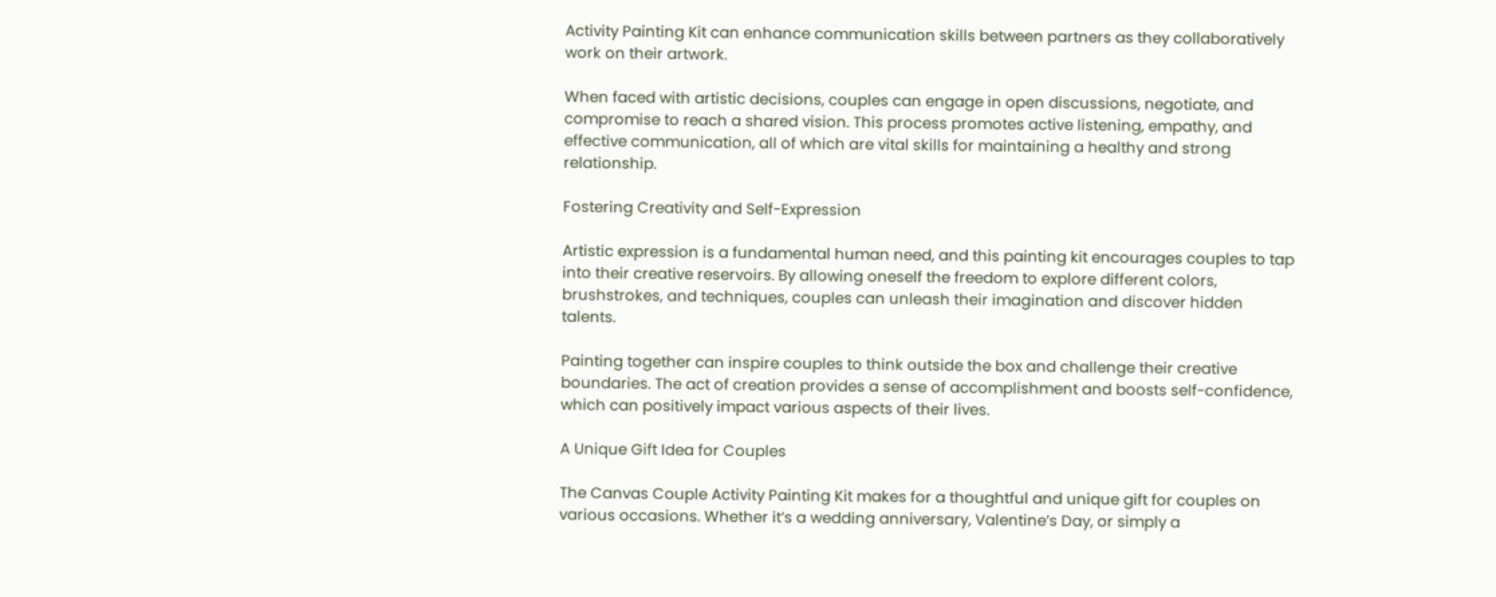Activity Painting Kit can enhance communication skills between partners as they collaboratively work on their artwork.

When faced with artistic decisions, couples can engage in open discussions, negotiate, and compromise to reach a shared vision. This process promotes active listening, empathy, and effective communication, all of which are vital skills for maintaining a healthy and strong relationship.

Fostering Creativity and Self-Expression

Artistic expression is a fundamental human need, and this painting kit encourages couples to tap into their creative reservoirs. By allowing oneself the freedom to explore different colors, brushstrokes, and techniques, couples can unleash their imagination and discover hidden talents.

Painting together can inspire couples to think outside the box and challenge their creative boundaries. The act of creation provides a sense of accomplishment and boosts self-confidence, which can positively impact various aspects of their lives.

A Unique Gift Idea for Couples

The Canvas Couple Activity Painting Kit makes for a thoughtful and unique gift for couples on various occasions. Whether it’s a wedding anniversary, Valentine’s Day, or simply a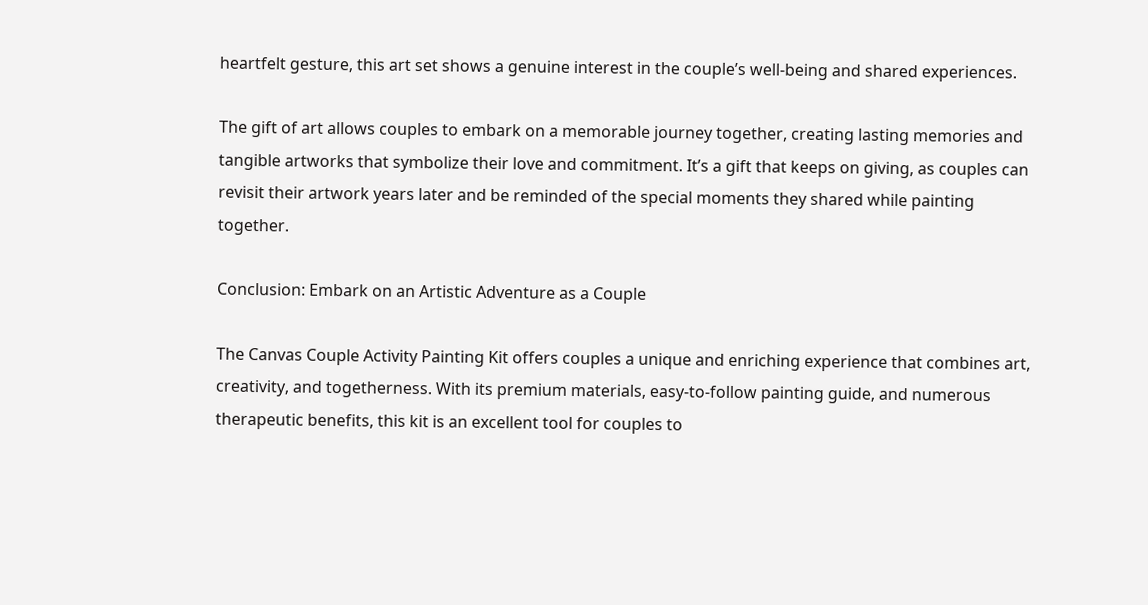heartfelt gesture, this art set shows a genuine interest in the couple’s well-being and shared experiences.

The gift of art allows couples to embark on a memorable journey together, creating lasting memories and tangible artworks that symbolize their love and commitment. It’s a gift that keeps on giving, as couples can revisit their artwork years later and be reminded of the special moments they shared while painting together.

Conclusion: Embark on an Artistic Adventure as a Couple

The Canvas Couple Activity Painting Kit offers couples a unique and enriching experience that combines art, creativity, and togetherness. With its premium materials, easy-to-follow painting guide, and numerous therapeutic benefits, this kit is an excellent tool for couples to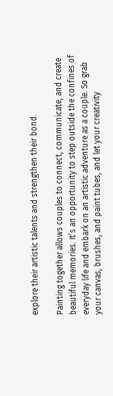explore their artistic talents and strengthen their bond.

Painting together allows couples to connect, communicate, and create beautiful memories. It’s an opportunity to step outside the confines of everyday life and embark on an artistic adventure as a couple. So grab your canvas, brushes, and paint tubes, and let your creativity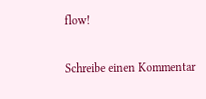flow!

Schreibe einen Kommentar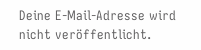Deine E-Mail-Adresse wird nicht veröffentlicht.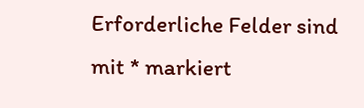Erforderliche Felder sind mit * markiert